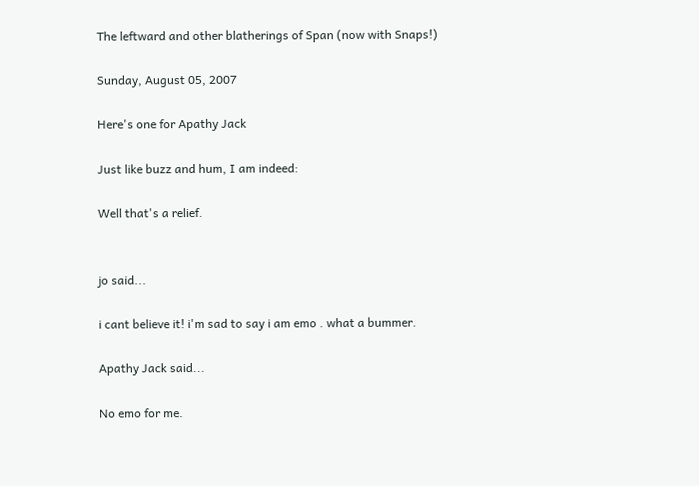The leftward and other blatherings of Span (now with Snaps!)

Sunday, August 05, 2007

Here's one for Apathy Jack

Just like buzz and hum, I am indeed:

Well that's a relief.


jo said...

i cant believe it! i'm sad to say i am emo . what a bummer.

Apathy Jack said...

No emo for me.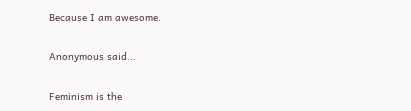Because I am awesome.

Anonymous said...

Feminism is the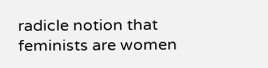radicle notion that feminists are women